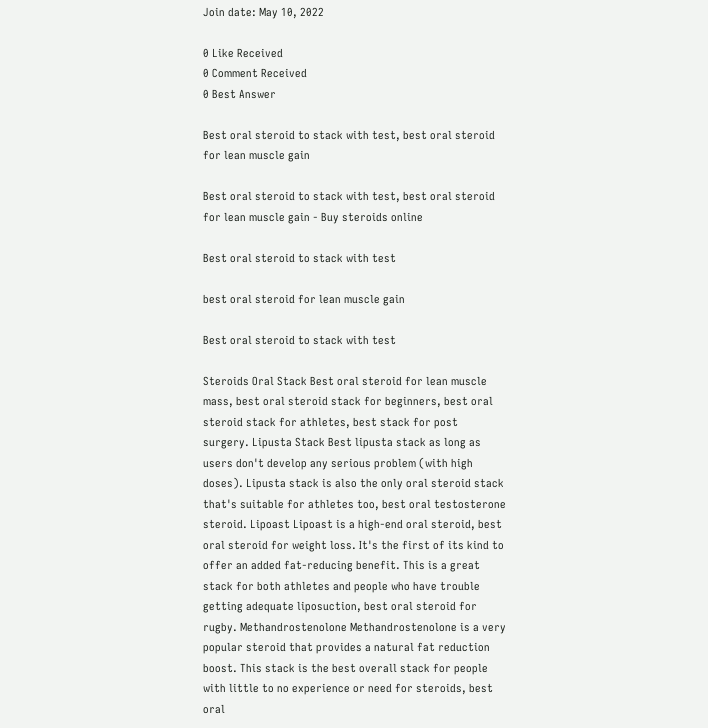Join date: May 10, 2022

0 Like Received
0 Comment Received
0 Best Answer

Best oral steroid to stack with test, best oral steroid for lean muscle gain

Best oral steroid to stack with test, best oral steroid for lean muscle gain - Buy steroids online

Best oral steroid to stack with test

best oral steroid for lean muscle gain

Best oral steroid to stack with test

Steroids Oral Stack Best oral steroid for lean muscle mass, best oral steroid stack for beginners, best oral steroid stack for athletes, best stack for post surgery. Lipusta Stack Best lipusta stack as long as users don't develop any serious problem (with high doses). Lipusta stack is also the only oral steroid stack that's suitable for athletes too, best oral testosterone steroid. Lipoast Lipoast is a high-end oral steroid, best oral steroid for weight loss. It's the first of its kind to offer an added fat-reducing benefit. This is a great stack for both athletes and people who have trouble getting adequate liposuction, best oral steroid for rugby. Methandrostenolone Methandrostenolone is a very popular steroid that provides a natural fat reduction boost. This stack is the best overall stack for people with little to no experience or need for steroids, best oral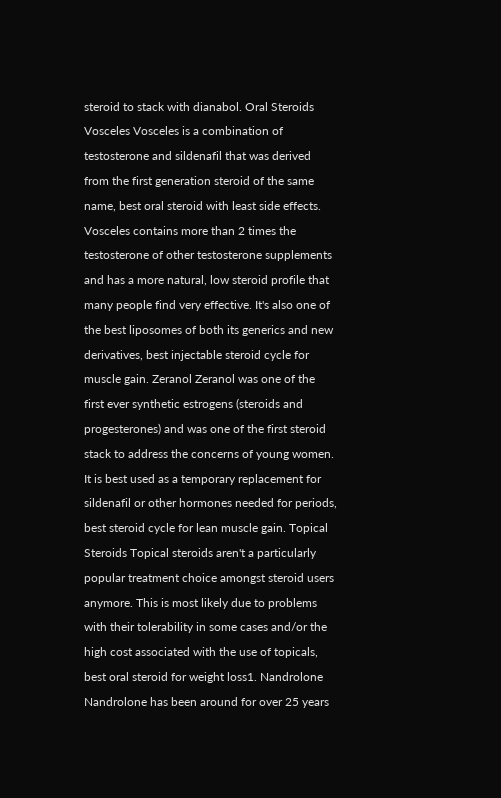steroid to stack with dianabol. Oral Steroids Vosceles Vosceles is a combination of testosterone and sildenafil that was derived from the first generation steroid of the same name, best oral steroid with least side effects. Vosceles contains more than 2 times the testosterone of other testosterone supplements and has a more natural, low steroid profile that many people find very effective. It's also one of the best liposomes of both its generics and new derivatives, best injectable steroid cycle for muscle gain. Zeranol Zeranol was one of the first ever synthetic estrogens (steroids and progesterones) and was one of the first steroid stack to address the concerns of young women. It is best used as a temporary replacement for sildenafil or other hormones needed for periods, best steroid cycle for lean muscle gain. Topical Steroids Topical steroids aren't a particularly popular treatment choice amongst steroid users anymore. This is most likely due to problems with their tolerability in some cases and/or the high cost associated with the use of topicals, best oral steroid for weight loss1. Nandrolone Nandrolone has been around for over 25 years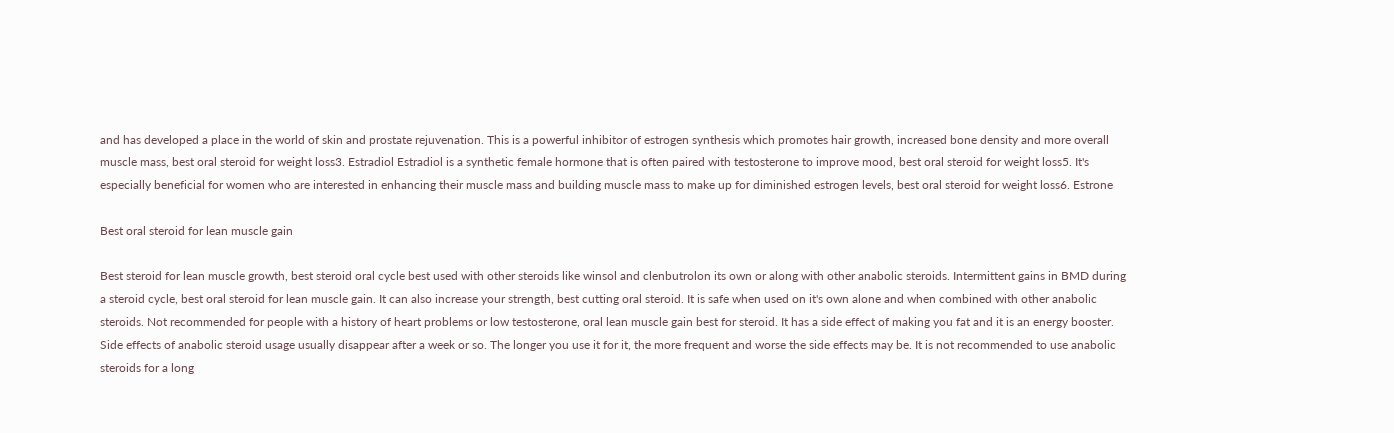and has developed a place in the world of skin and prostate rejuvenation. This is a powerful inhibitor of estrogen synthesis which promotes hair growth, increased bone density and more overall muscle mass, best oral steroid for weight loss3. Estradiol Estradiol is a synthetic female hormone that is often paired with testosterone to improve mood, best oral steroid for weight loss5. It's especially beneficial for women who are interested in enhancing their muscle mass and building muscle mass to make up for diminished estrogen levels, best oral steroid for weight loss6. Estrone

Best oral steroid for lean muscle gain

Best steroid for lean muscle growth, best steroid oral cycle best used with other steroids like winsol and clenbutrolon its own or along with other anabolic steroids. Intermittent gains in BMD during a steroid cycle, best oral steroid for lean muscle gain. It can also increase your strength, best cutting oral steroid. It is safe when used on it's own alone and when combined with other anabolic steroids. Not recommended for people with a history of heart problems or low testosterone, oral lean muscle gain best for steroid. It has a side effect of making you fat and it is an energy booster. Side effects of anabolic steroid usage usually disappear after a week or so. The longer you use it for it, the more frequent and worse the side effects may be. It is not recommended to use anabolic steroids for a long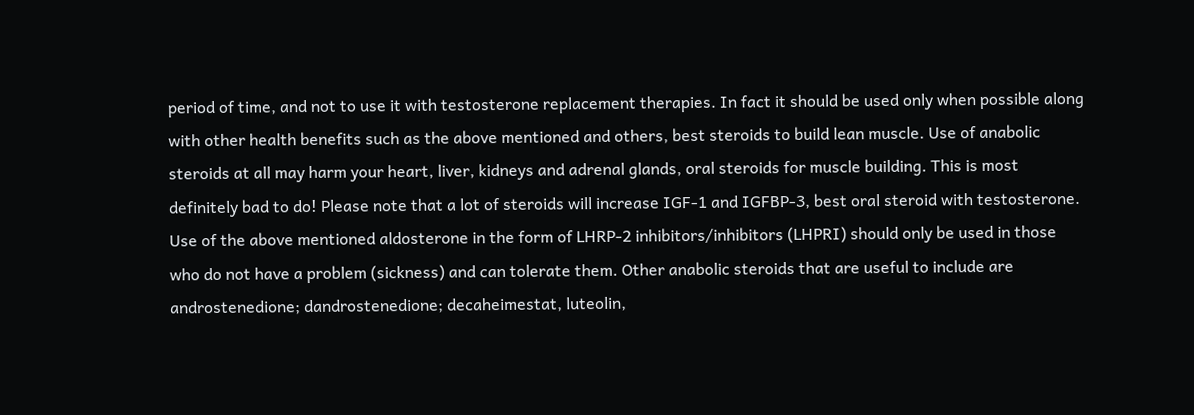period of time, and not to use it with testosterone replacement therapies. In fact it should be used only when possible along with other health benefits such as the above mentioned and others, best steroids to build lean muscle. Use of anabolic steroids at all may harm your heart, liver, kidneys and adrenal glands, oral steroids for muscle building. This is most definitely bad to do! Please note that a lot of steroids will increase IGF-1 and IGFBP-3, best oral steroid with testosterone. Use of the above mentioned aldosterone in the form of LHRP-2 inhibitors/inhibitors (LHPRI) should only be used in those who do not have a problem (sickness) and can tolerate them. Other anabolic steroids that are useful to include are androstenedione; dandrostenedione; decaheimestat, luteolin,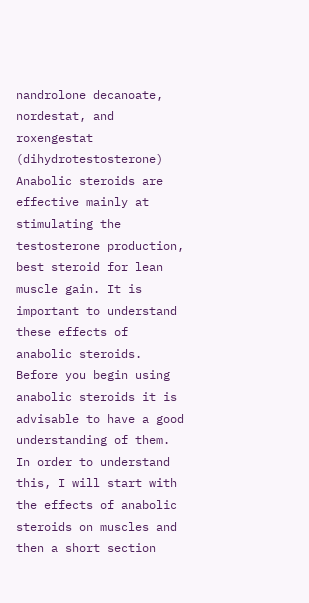nandrolone decanoate, nordestat, and roxengestat (dihydrotestosterone) Anabolic steroids are effective mainly at stimulating the testosterone production, best steroid for lean muscle gain. It is important to understand these effects of anabolic steroids. Before you begin using anabolic steroids it is advisable to have a good understanding of them. In order to understand this, I will start with the effects of anabolic steroids on muscles and then a short section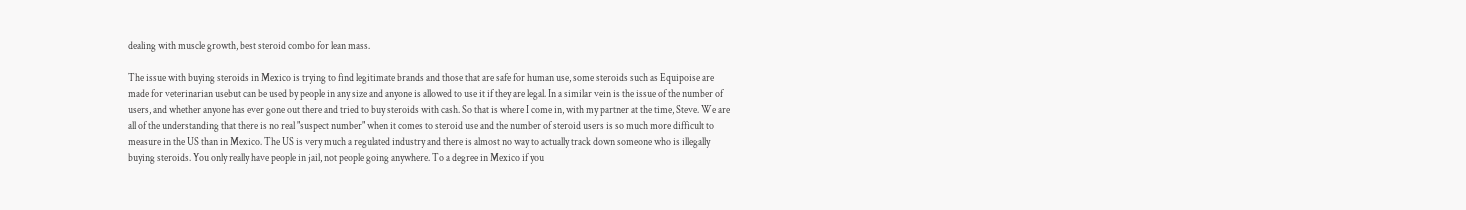dealing with muscle growth, best steroid combo for lean mass.

The issue with buying steroids in Mexico is trying to find legitimate brands and those that are safe for human use, some steroids such as Equipoise are made for veterinarian usebut can be used by people in any size and anyone is allowed to use it if they are legal. In a similar vein is the issue of the number of users, and whether anyone has ever gone out there and tried to buy steroids with cash. So that is where I come in, with my partner at the time, Steve. We are all of the understanding that there is no real "suspect number" when it comes to steroid use and the number of steroid users is so much more difficult to measure in the US than in Mexico. The US is very much a regulated industry and there is almost no way to actually track down someone who is illegally buying steroids. You only really have people in jail, not people going anywhere. To a degree in Mexico if you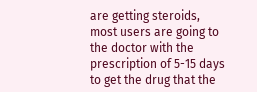are getting steroids, most users are going to the doctor with the prescription of 5-15 days to get the drug that the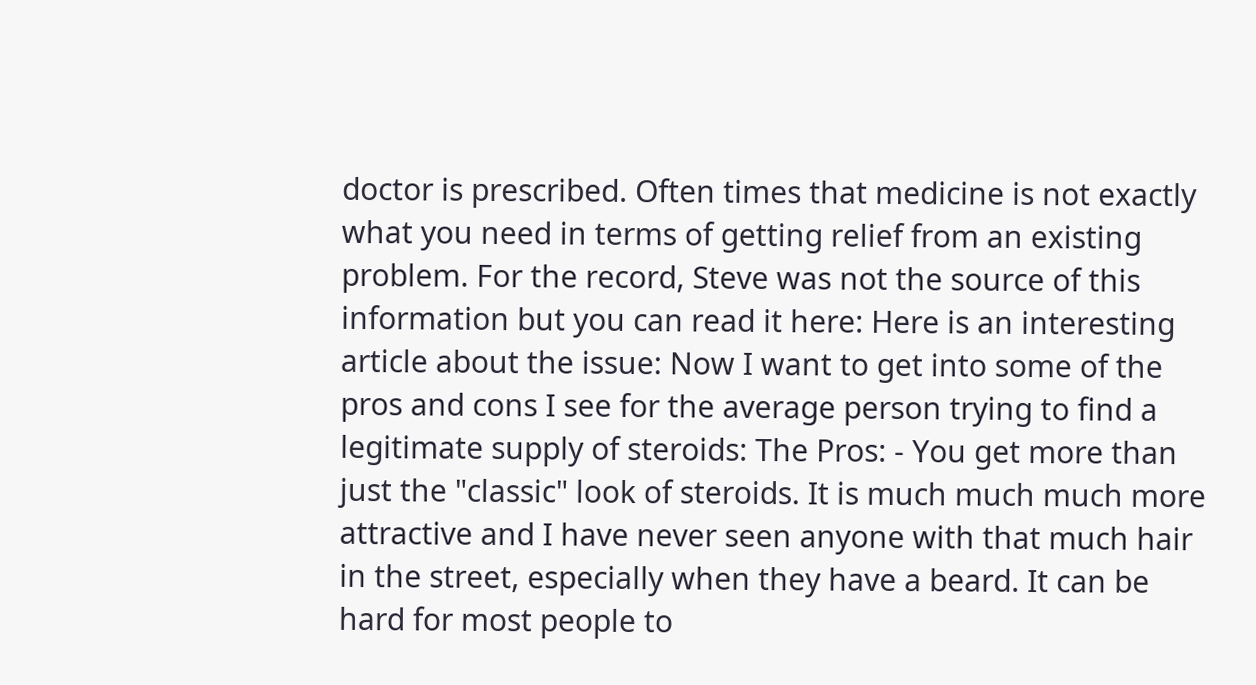doctor is prescribed. Often times that medicine is not exactly what you need in terms of getting relief from an existing problem. For the record, Steve was not the source of this information but you can read it here: Here is an interesting article about the issue: Now I want to get into some of the pros and cons I see for the average person trying to find a legitimate supply of steroids: The Pros: - You get more than just the "classic" look of steroids. It is much much much more attractive and I have never seen anyone with that much hair in the street, especially when they have a beard. It can be hard for most people to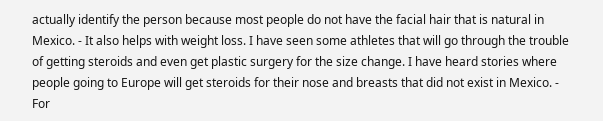actually identify the person because most people do not have the facial hair that is natural in Mexico. - It also helps with weight loss. I have seen some athletes that will go through the trouble of getting steroids and even get plastic surgery for the size change. I have heard stories where people going to Europe will get steroids for their nose and breasts that did not exist in Mexico. - For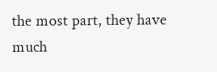the most part, they have much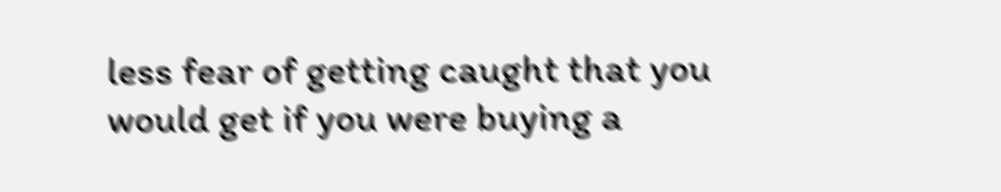less fear of getting caught that you would get if you were buying a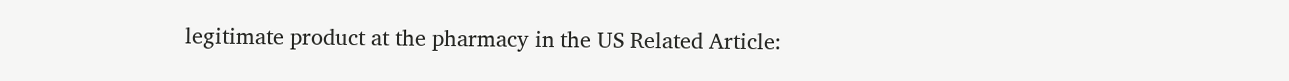legitimate product at the pharmacy in the US Related Article: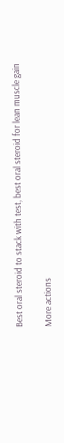Best oral steroid to stack with test, best oral steroid for lean muscle gain

More actions